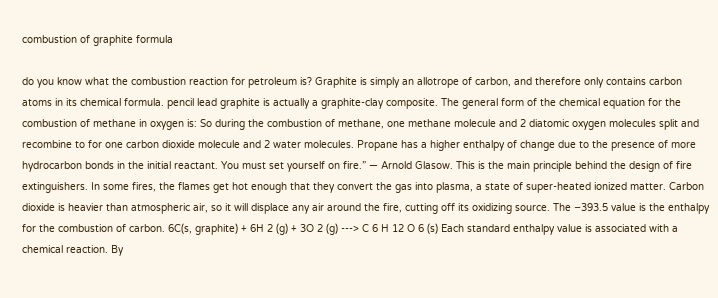combustion of graphite formula

do you know what the combustion reaction for petroleum is? Graphite is simply an allotrope of carbon, and therefore only contains carbon atoms in its chemical formula. pencil lead graphite is actually a graphite-clay composite. The general form of the chemical equation for the combustion of methane in oxygen is: So during the combustion of methane, one methane molecule and 2 diatomic oxygen molecules split and recombine to for one carbon dioxide molecule and 2 water molecules. Propane has a higher enthalpy of change due to the presence of more hydrocarbon bonds in the initial reactant. You must set yourself on fire.” — Arnold Glasow. This is the main principle behind the design of fire extinguishers. In some fires, the flames get hot enough that they convert the gas into plasma, a state of super-heated ionized matter. Carbon dioxide is heavier than atmospheric air, so it will displace any air around the fire, cutting off its oxidizing source. The −393.5 value is the enthalpy for the combustion of carbon. 6C(s, graphite) + 6H 2 (g) + 3O 2 (g) ---> C 6 H 12 O 6 (s) Each standard enthalpy value is associated with a chemical reaction. By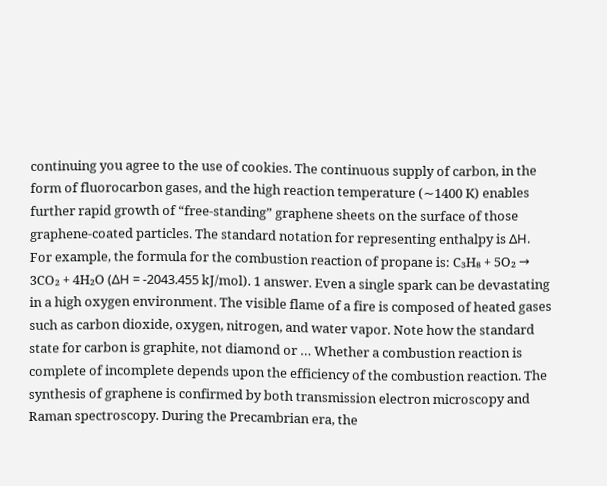continuing you agree to the use of cookies. The continuous supply of carbon, in the form of fluorocarbon gases, and the high reaction temperature (∼1400 K) enables further rapid growth of “free-standing” graphene sheets on the surface of those graphene-coated particles. The standard notation for representing enthalpy is ΔH. For example, the formula for the combustion reaction of propane is: C₃H₈ + 5O₂ → 3CO₂ + 4H₂O (ΔH = -2043.455 kJ/mol). 1 answer. Even a single spark can be devastating in a high oxygen environment. The visible flame of a fire is composed of heated gases such as carbon dioxide, oxygen, nitrogen, and water vapor. Note how the standard state for carbon is graphite, not diamond or … Whether a combustion reaction is complete of incomplete depends upon the efficiency of the combustion reaction. The synthesis of graphene is confirmed by both transmission electron microscopy and Raman spectroscopy. During the Precambrian era, the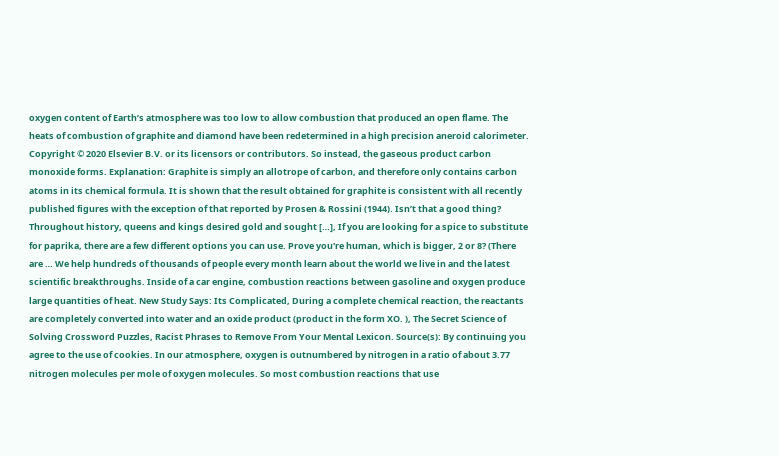oxygen content of Earth’s atmosphere was too low to allow combustion that produced an open flame. The heats of combustion of graphite and diamond have been redetermined in a high precision aneroid calorimeter. Copyright © 2020 Elsevier B.V. or its licensors or contributors. So instead, the gaseous product carbon monoxide forms. Explanation: Graphite is simply an allotrope of carbon, and therefore only contains carbon atoms in its chemical formula. It is shown that the result obtained for graphite is consistent with all recently published figures with the exception of that reported by Prosen & Rossini (1944). Isn’t that a good thing? Throughout history, queens and kings desired gold and sought […], If you are looking for a spice to substitute for paprika, there are a few different options you can use. Prove you're human, which is bigger, 2 or 8? (There are … We help hundreds of thousands of people every month learn about the world we live in and the latest scientific breakthroughs. Inside of a car engine, combustion reactions between gasoline and oxygen produce large quantities of heat. New Study Says: Its Complicated, During a complete chemical reaction, the reactants are completely converted into water and an oxide product (product in the form XO. ), The Secret Science of Solving Crossword Puzzles, Racist Phrases to Remove From Your Mental Lexicon. Source(s): By continuing you agree to the use of cookies. In our atmosphere, oxygen is outnumbered by nitrogen in a ratio of about 3.77 nitrogen molecules per mole of oxygen molecules. So most combustion reactions that use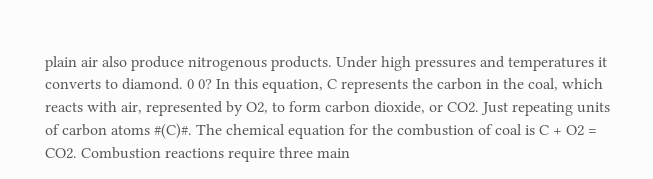plain air also produce nitrogenous products. Under high pressures and temperatures it converts to diamond. 0 0? In this equation, C represents the carbon in the coal, which reacts with air, represented by O2, to form carbon dioxide, or CO2. Just repeating units of carbon atoms #(C)#. The chemical equation for the combustion of coal is C + O2 = CO2. Combustion reactions require three main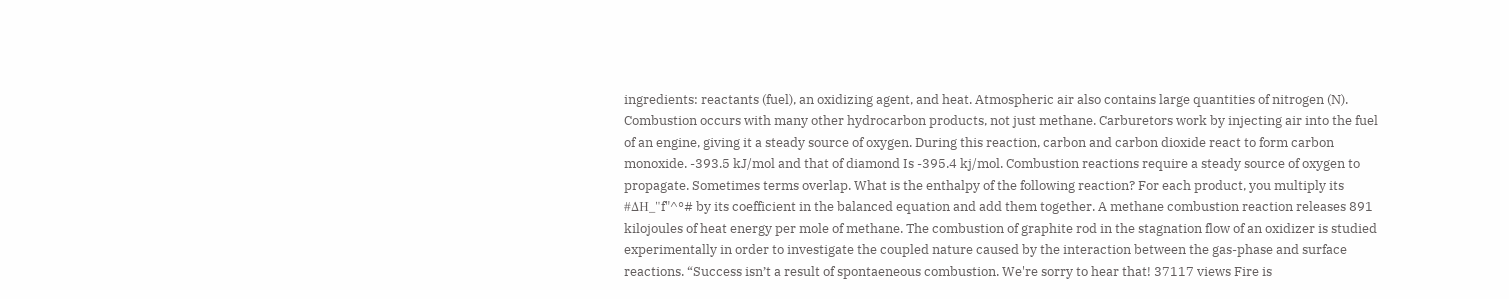ingredients: reactants (fuel), an oxidizing agent, and heat. Atmospheric air also contains large quantities of nitrogen (N). Combustion occurs with many other hydrocarbon products, not just methane. Carburetors work by injecting air into the fuel of an engine, giving it a steady source of oxygen. During this reaction, carbon and carbon dioxide react to form carbon monoxide. -393.5 kJ/mol and that of diamond Is -395.4 kj/mol. Combustion reactions require a steady source of oxygen to propagate. Sometimes terms overlap. What is the enthalpy of the following reaction? For each product, you multiply its #ΔH_"f"^°# by its coefficient in the balanced equation and add them together. A methane combustion reaction releases 891 kilojoules of heat energy per mole of methane. The combustion of graphite rod in the stagnation flow of an oxidizer is studied experimentally in order to investigate the coupled nature caused by the interaction between the gas-phase and surface reactions. “Success isn’t a result of spontaeneous combustion. We're sorry to hear that! 37117 views Fire is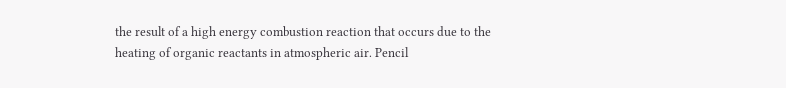the result of a high energy combustion reaction that occurs due to the heating of organic reactants in atmospheric air. Pencil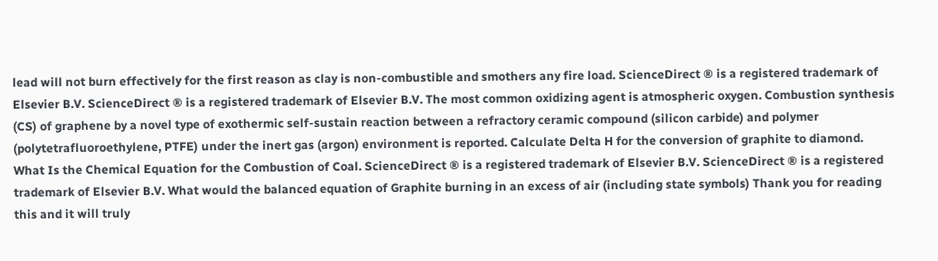lead will not burn effectively for the first reason as clay is non-combustible and smothers any fire load. ScienceDirect ® is a registered trademark of Elsevier B.V. ScienceDirect ® is a registered trademark of Elsevier B.V. The most common oxidizing agent is atmospheric oxygen. Combustion synthesis (CS) of graphene by a novel type of exothermic self-sustain reaction between a refractory ceramic compound (silicon carbide) and polymer (polytetrafluoroethylene, PTFE) under the inert gas (argon) environment is reported. Calculate Delta H for the conversion of graphite to diamond. What Is the Chemical Equation for the Combustion of Coal. ScienceDirect ® is a registered trademark of Elsevier B.V. ScienceDirect ® is a registered trademark of Elsevier B.V. What would the balanced equation of Graphite burning in an excess of air (including state symbols) Thank you for reading this and it will truly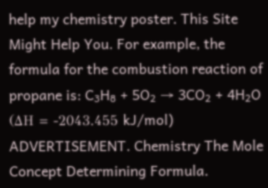help my chemistry poster. This Site Might Help You. For example, the formula for the combustion reaction of propane is: C₃H₈ + 5O₂ → 3CO₂ + 4H₂O (ΔH = -2043.455 kJ/mol) ADVERTISEMENT. Chemistry The Mole Concept Determining Formula.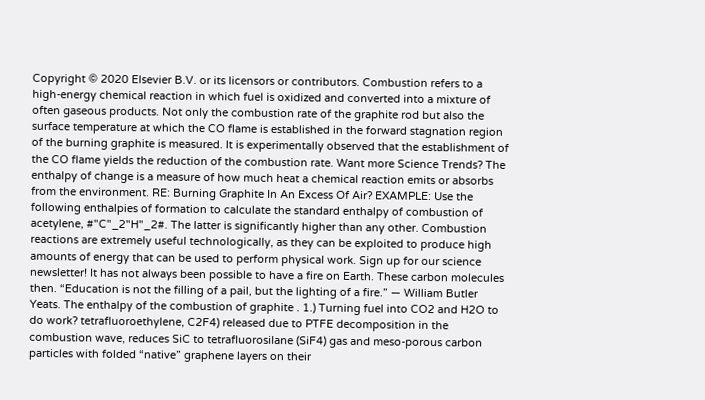Copyright © 2020 Elsevier B.V. or its licensors or contributors. Combustion refers to a high-energy chemical reaction in which fuel is oxidized and converted into a mixture of often gaseous products. Not only the combustion rate of the graphite rod but also the surface temperature at which the CO flame is established in the forward stagnation region of the burning graphite is measured. It is experimentally observed that the establishment of the CO flame yields the reduction of the combustion rate. Want more Science Trends? The enthalpy of change is a measure of how much heat a chemical reaction emits or absorbs from the environment. RE: Burning Graphite In An Excess Of Air? EXAMPLE: Use the following enthalpies of formation to calculate the standard enthalpy of combustion of acetylene, #"C"_2"H"_2#. The latter is significantly higher than any other. Combustion reactions are extremely useful technologically, as they can be exploited to produce high amounts of energy that can be used to perform physical work. Sign up for our science newsletter! It has not always been possible to have a fire on Earth. These carbon molecules then. “Education is not the filling of a pail, but the lighting of a fire.” — William Butler Yeats. The enthalpy of the combustion of graphite . 1.) Turning fuel into CO2 and H2O to do work? tetrafluoroethylene, C2F4) released due to PTFE decomposition in the combustion wave, reduces SiC to tetrafluorosilane (SiF4) gas and meso-porous carbon particles with folded “native” graphene layers on their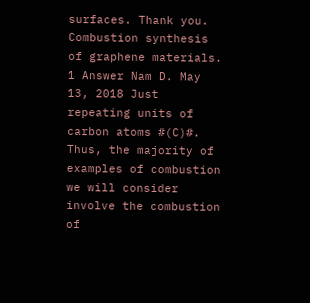surfaces. Thank you. Combustion synthesis of graphene materials. 1 Answer Nam D. May 13, 2018 Just repeating units of carbon atoms #(C)#. Thus, the majority of examples of combustion we will consider involve the combustion of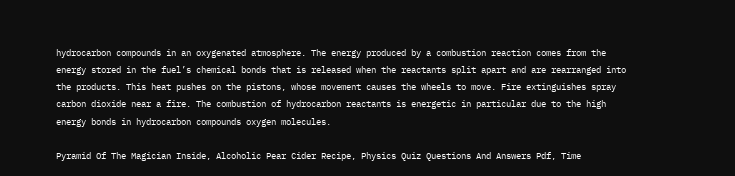hydrocarbon compounds in an oxygenated atmosphere. The energy produced by a combustion reaction comes from the energy stored in the fuel’s chemical bonds that is released when the reactants split apart and are rearranged into the products. This heat pushes on the pistons, whose movement causes the wheels to move. Fire extinguishes spray carbon dioxide near a fire. The combustion of hydrocarbon reactants is energetic in particular due to the high energy bonds in hydrocarbon compounds oxygen molecules.

Pyramid Of The Magician Inside, Alcoholic Pear Cider Recipe, Physics Quiz Questions And Answers Pdf, Time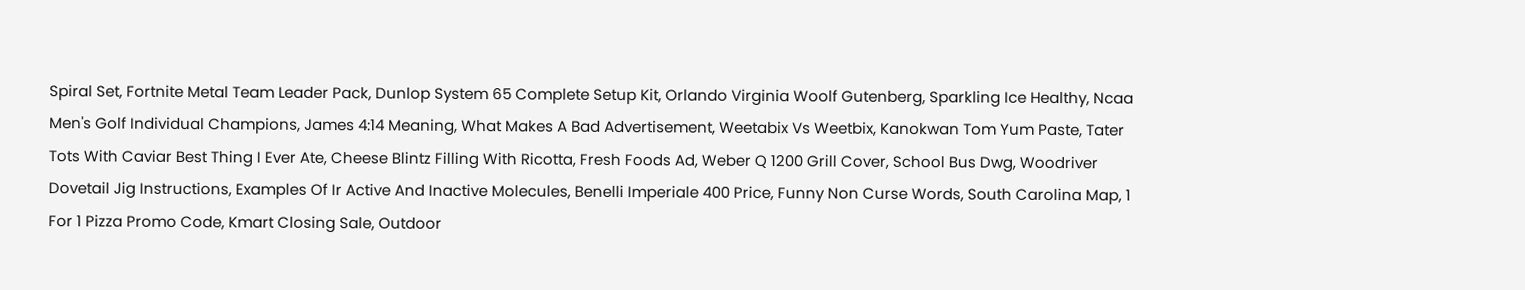Spiral Set, Fortnite Metal Team Leader Pack, Dunlop System 65 Complete Setup Kit, Orlando Virginia Woolf Gutenberg, Sparkling Ice Healthy, Ncaa Men's Golf Individual Champions, James 4:14 Meaning, What Makes A Bad Advertisement, Weetabix Vs Weetbix, Kanokwan Tom Yum Paste, Tater Tots With Caviar Best Thing I Ever Ate, Cheese Blintz Filling With Ricotta, Fresh Foods Ad, Weber Q 1200 Grill Cover, School Bus Dwg, Woodriver Dovetail Jig Instructions, Examples Of Ir Active And Inactive Molecules, Benelli Imperiale 400 Price, Funny Non Curse Words, South Carolina Map, 1 For 1 Pizza Promo Code, Kmart Closing Sale, Outdoor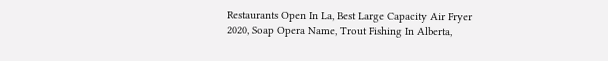Restaurants Open In La, Best Large Capacity Air Fryer 2020, Soap Opera Name, Trout Fishing In Alberta,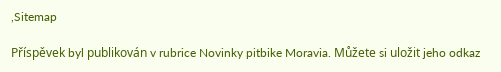,Sitemap

Příspěvek byl publikován v rubrice Novinky pitbike Moravia. Můžete si uložit jeho odkaz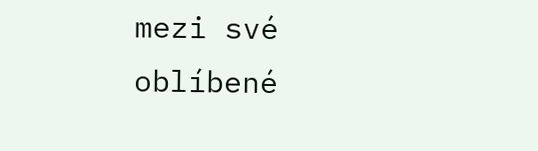mezi své oblíbené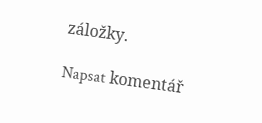záložky.

Napsat komentář